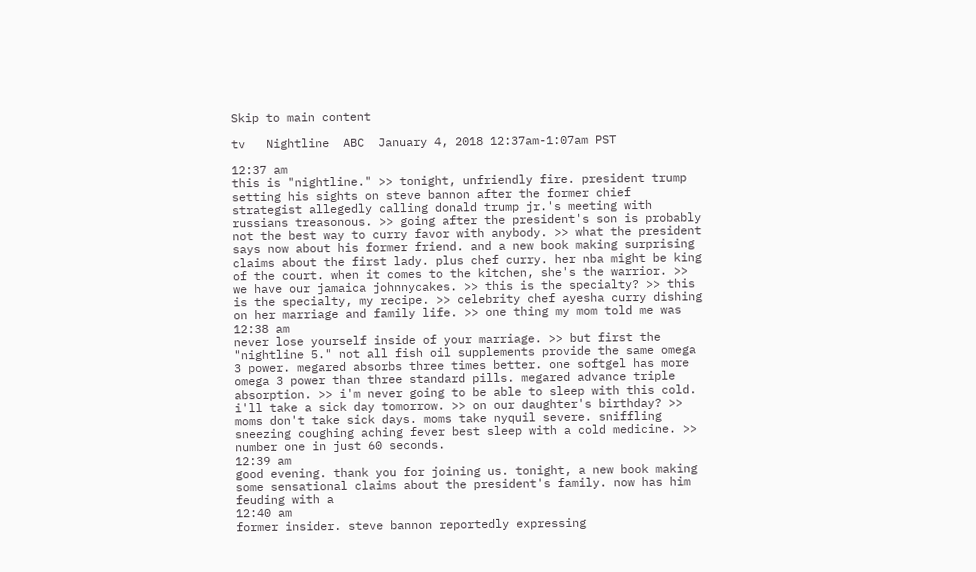Skip to main content

tv   Nightline  ABC  January 4, 2018 12:37am-1:07am PST

12:37 am
this is "nightline." >> tonight, unfriendly fire. president trump setting his sights on steve bannon after the former chief strategist allegedly calling donald trump jr.'s meeting with russians treasonous. >> going after the president's son is probably not the best way to curry favor with anybody. >> what the president says now about his former friend. and a new book making surprising claims about the first lady. plus chef curry. her nba might be king of the court. when it comes to the kitchen, she's the warrior. >> we have our jamaica johnnycakes. >> this is the specialty? >> this is the specialty, my recipe. >> celebrity chef ayesha curry dishing on her marriage and family life. >> one thing my mom told me was
12:38 am
never lose yourself inside of your marriage. >> but first the "nightline 5." not all fish oil supplements provide the same omega 3 power. megared absorbs three times better. one softgel has more omega 3 power than three standard pills. megared advance triple absorption. >> i'm never going to be able to sleep with this cold. i'll take a sick day tomorrow. >> on our daughter's birthday? >> moms don't take sick days. moms take nyquil severe. sniffling sneezing coughing aching fever best sleep with a cold medicine. >> number one in just 60 seconds.
12:39 am
good evening. thank you for joining us. tonight, a new book making some sensational claims about the president's family. now has him feuding with a
12:40 am
former insider. steve bannon reportedly expressing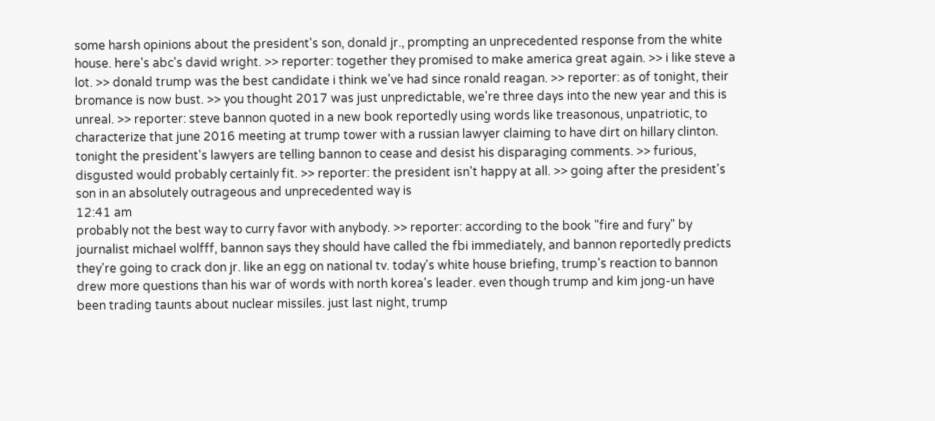some harsh opinions about the president's son, donald jr., prompting an unprecedented response from the white house. here's abc's david wright. >> reporter: together they promised to make america great again. >> i like steve a lot. >> donald trump was the best candidate i think we've had since ronald reagan. >> reporter: as of tonight, their bromance is now bust. >> you thought 2017 was just unpredictable, we're three days into the new year and this is unreal. >> reporter: steve bannon quoted in a new book reportedly using words like treasonous, unpatriotic, to characterize that june 2016 meeting at trump tower with a russian lawyer claiming to have dirt on hillary clinton. tonight the president's lawyers are telling bannon to cease and desist his disparaging comments. >> furious, disgusted would probably certainly fit. >> reporter: the president isn't happy at all. >> going after the president's son in an absolutely outrageous and unprecedented way is
12:41 am
probably not the best way to curry favor with anybody. >> reporter: according to the book "fire and fury" by journalist michael wolfff, bannon says they should have called the fbi immediately, and bannon reportedly predicts they're going to crack don jr. like an egg on national tv. today's white house briefing, trump's reaction to bannon drew more questions than his war of words with north korea's leader. even though trump and kim jong-un have been trading taunts about nuclear missiles. just last night, trump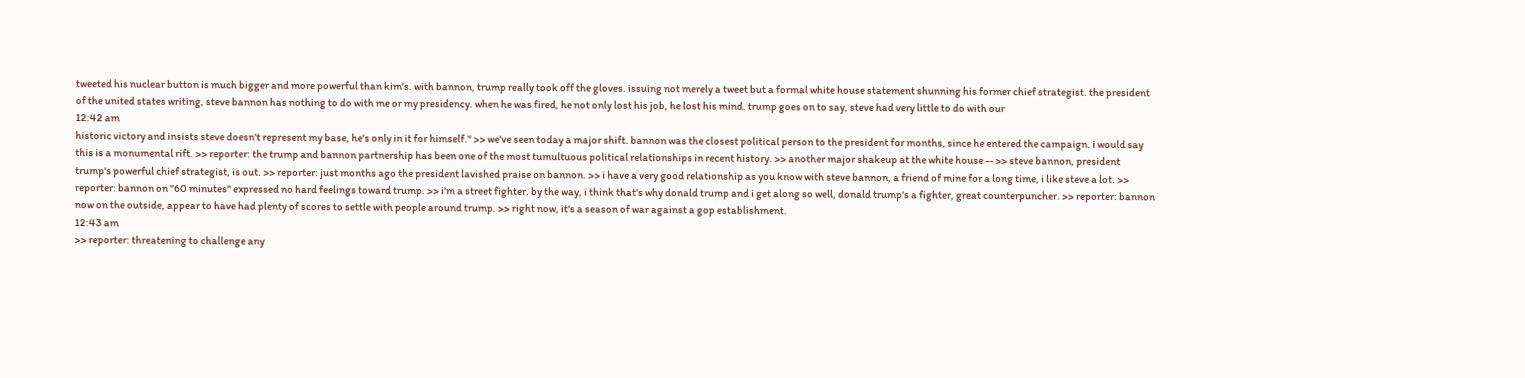tweeted his nuclear button is much bigger and more powerful than kim's. with bannon, trump really took off the gloves. issuing not merely a tweet but a formal white house statement shunning his former chief strategist. the president of the united states writing, steve bannon has nothing to do with me or my presidency. when he was fired, he not only lost his job, he lost his mind. trump goes on to say, steve had very little to do with our
12:42 am
historic victory and insists steve doesn't represent my base, he's only in it for himself." >> we've seen today a major shift. bannon was the closest political person to the president for months, since he entered the campaign. i would say this is a monumental rift. >> reporter: the trump and bannon partnership has been one of the most tumultuous political relationships in recent history. >> another major shakeup at the white house -- >> steve bannon, president trump's powerful chief strategist, is out. >> reporter: just months ago the president lavished praise on bannon. >> i have a very good relationship as you know with steve bannon, a friend of mine for a long time, i like steve a lot. >> reporter: bannon on "60 minutes" expressed no hard feelings toward trump. >> i'm a street fighter. by the way, i think that's why donald trump and i get along so well, donald trump's a fighter, great counterpuncher. >> reporter: bannon now on the outside, appear to have had plenty of scores to settle with people around trump. >> right now, it's a season of war against a gop establishment.
12:43 am
>> reporter: threatening to challenge any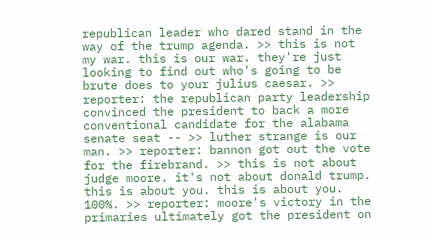republican leader who dared stand in the way of the trump agenda. >> this is not my war. this is our war. they're just looking to find out who's going to be brute does to your julius caesar. >> reporter: the republican party leadership convinced the president to back a more conventional candidate for the alabama senate seat -- >> luther strange is our man. >> reporter: bannon got out the vote for the firebrand. >> this is not about judge moore. it's not about donald trump. this is about you. this is about you. 100%. >> reporter: moore's victory in the primaries ultimately got the president on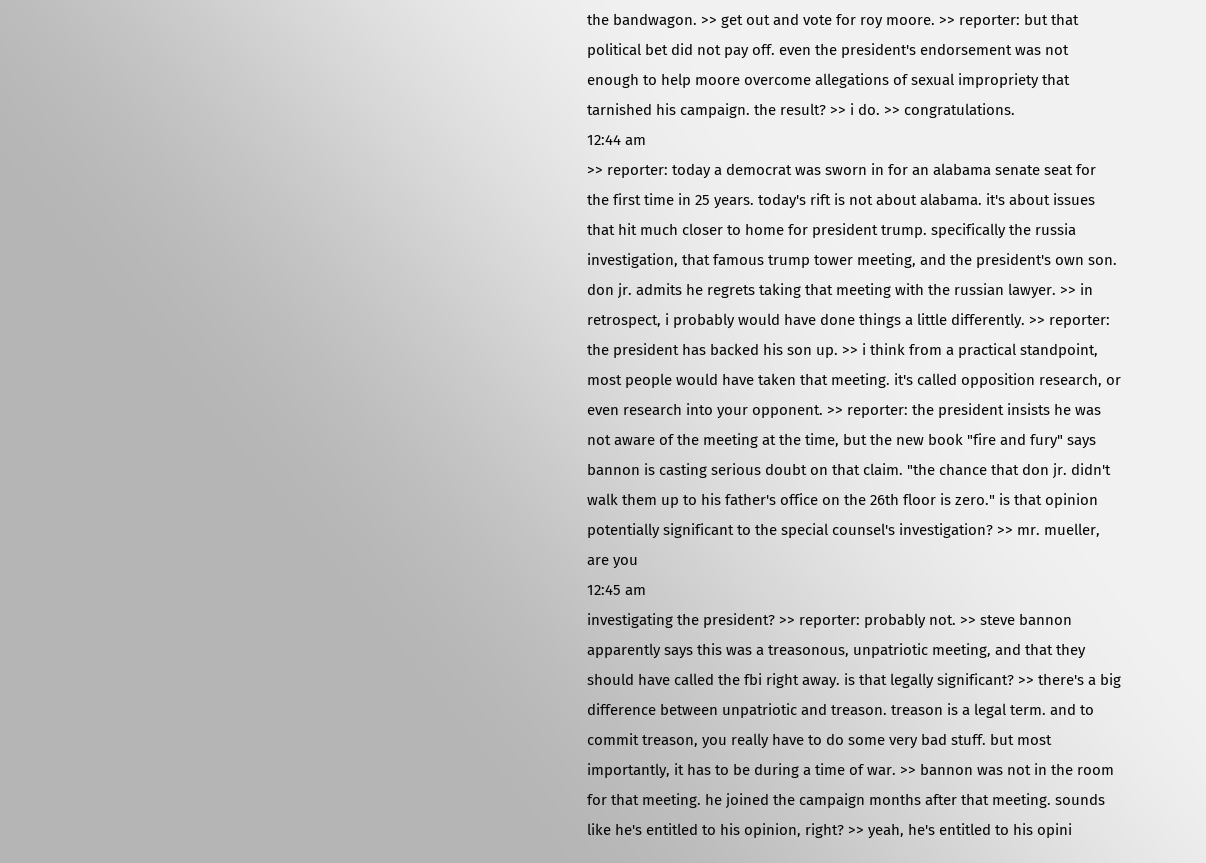the bandwagon. >> get out and vote for roy moore. >> reporter: but that political bet did not pay off. even the president's endorsement was not enough to help moore overcome allegations of sexual impropriety that tarnished his campaign. the result? >> i do. >> congratulations.
12:44 am
>> reporter: today a democrat was sworn in for an alabama senate seat for the first time in 25 years. today's rift is not about alabama. it's about issues that hit much closer to home for president trump. specifically the russia investigation, that famous trump tower meeting, and the president's own son. don jr. admits he regrets taking that meeting with the russian lawyer. >> in retrospect, i probably would have done things a little differently. >> reporter: the president has backed his son up. >> i think from a practical standpoint, most people would have taken that meeting. it's called opposition research, or even research into your opponent. >> reporter: the president insists he was not aware of the meeting at the time, but the new book "fire and fury" says bannon is casting serious doubt on that claim. "the chance that don jr. didn't walk them up to his father's office on the 26th floor is zero." is that opinion potentially significant to the special counsel's investigation? >> mr. mueller, are you
12:45 am
investigating the president? >> reporter: probably not. >> steve bannon apparently says this was a treasonous, unpatriotic meeting, and that they should have called the fbi right away. is that legally significant? >> there's a big difference between unpatriotic and treason. treason is a legal term. and to commit treason, you really have to do some very bad stuff. but most importantly, it has to be during a time of war. >> bannon was not in the room for that meeting. he joined the campaign months after that meeting. sounds like he's entitled to his opinion, right? >> yeah, he's entitled to his opini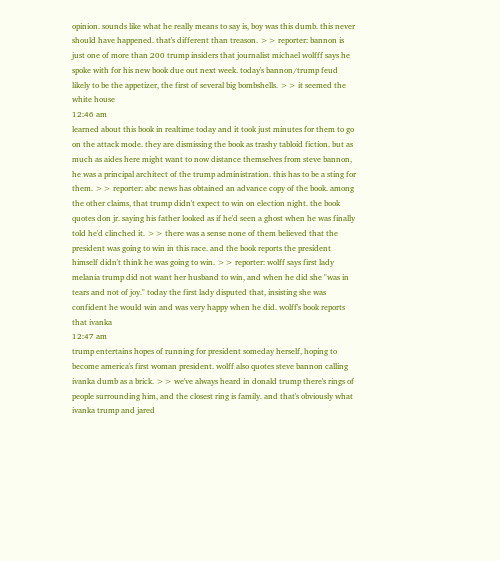opinion. sounds like what he really means to say is, boy was this dumb. this never should have happened. that's different than treason. >> reporter: bannon is just one of more than 200 trump insiders that journalist michael wolfff says he spoke with for his new book due out next week. today's bannon/trump feud likely to be the appetizer, the first of several big bombshells. >> it seemed the white house
12:46 am
learned about this book in realtime today and it took just minutes for them to go on the attack mode. they are dismissing the book as trashy tabloid fiction. but as much as aides here might want to now distance themselves from steve bannon, he was a principal architect of the trump administration. this has to be a sting for them. >> reporter: abc news has obtained an advance copy of the book. among the other claims, that trump didn't expect to win on election night. the book quotes don jr. saying his father looked as if he'd seen a ghost when he was finally told he'd clinched it. >> there was a sense none of them believed that the president was going to win in this race. and the book reports the president himself didn't think he was going to win. >> reporter: wolff says first lady melania trump did not want her husband to win, and when he did she "was in tears and not of joy." today the first lady disputed that, insisting she was confident he would win and was very happy when he did. wolff's book reports that ivanka
12:47 am
trump entertains hopes of running for president someday herself, hoping to become america's first woman president. wolff also quotes steve bannon calling ivanka dumb as a brick. >> we've always heard in donald trump there's rings of people surrounding him, and the closest ring is family. and that's obviously what ivanka trump and jared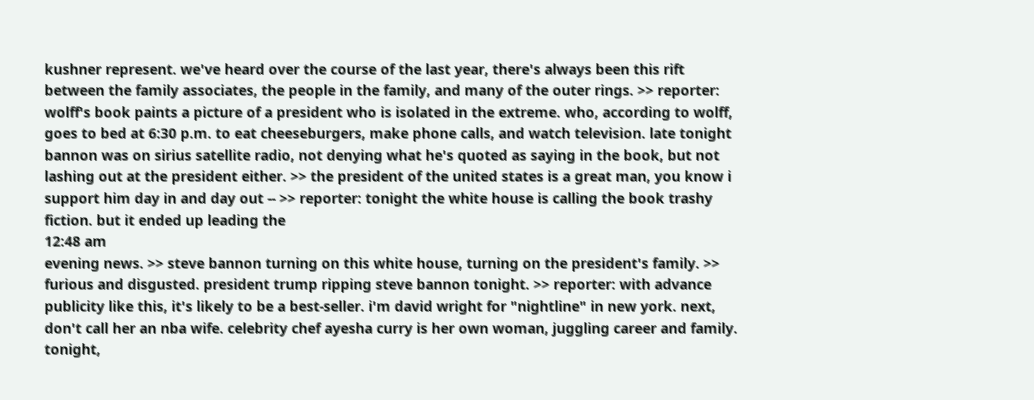kushner represent. we've heard over the course of the last year, there's always been this rift between the family associates, the people in the family, and many of the outer rings. >> reporter: wolff's book paints a picture of a president who is isolated in the extreme. who, according to wolff, goes to bed at 6:30 p.m. to eat cheeseburgers, make phone calls, and watch television. late tonight bannon was on sirius satellite radio, not denying what he's quoted as saying in the book, but not lashing out at the president either. >> the president of the united states is a great man, you know i support him day in and day out -- >> reporter: tonight the white house is calling the book trashy fiction. but it ended up leading the
12:48 am
evening news. >> steve bannon turning on this white house, turning on the president's family. >> furious and disgusted. president trump ripping steve bannon tonight. >> reporter: with advance publicity like this, it's likely to be a best-seller. i'm david wright for "nightline" in new york. next, don't call her an nba wife. celebrity chef ayesha curry is her own woman, juggling career and family. tonight,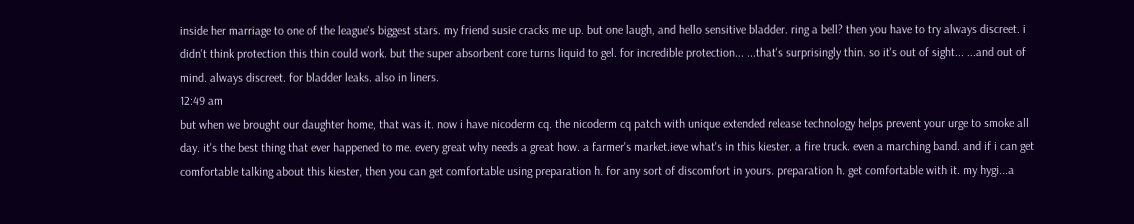inside her marriage to one of the league's biggest stars. my friend susie cracks me up. but one laugh, and hello sensitive bladder. ring a bell? then you have to try always discreet. i didn't think protection this thin could work. but the super absorbent core turns liquid to gel. for incredible protection... ...that's surprisingly thin. so it's out of sight... ...and out of mind. always discreet. for bladder leaks. also in liners.
12:49 am
but when we brought our daughter home, that was it. now i have nicoderm cq. the nicoderm cq patch with unique extended release technology helps prevent your urge to smoke all day. it's the best thing that ever happened to me. every great why needs a great how. a farmer's market.ieve what's in this kiester. a fire truck. even a marching band. and if i can get comfortable talking about this kiester, then you can get comfortable using preparation h. for any sort of discomfort in yours. preparation h. get comfortable with it. my hygi...a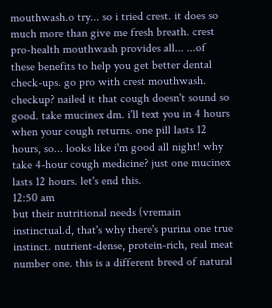mouthwash.o try... so i tried crest. it does so much more than give me fresh breath. crest pro-health mouthwash provides all... ...of these benefits to help you get better dental check-ups. go pro with crest mouthwash. checkup? nailed it that cough doesn't sound so good. take mucinex dm. i'll text you in 4 hours when your cough returns. one pill lasts 12 hours, so... looks like i'm good all night! why take 4-hour cough medicine? just one mucinex lasts 12 hours. let's end this.
12:50 am
but their nutritional needs (vremain instinctual.d, that's why there's purina one true instinct. nutrient-dense, protein-rich, real meat number one. this is a different breed of natural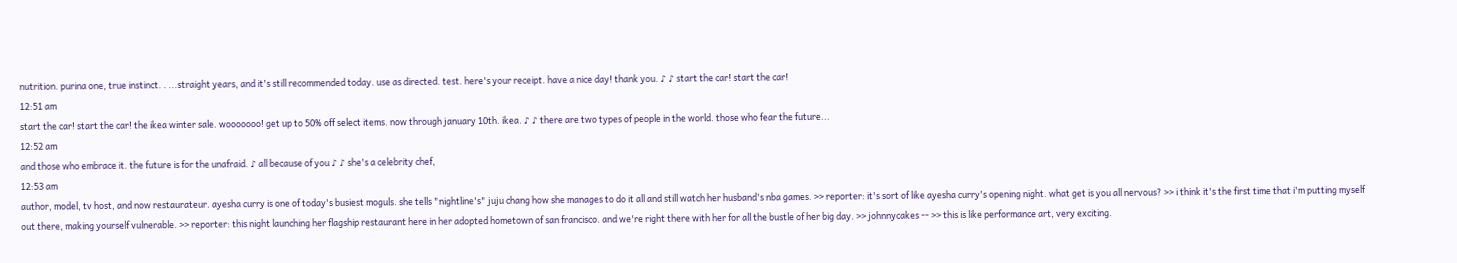nutrition. purina one, true instinct. . ...straight years, and it's still recommended today. use as directed. test. here's your receipt. have a nice day! thank you. ♪ ♪ start the car! start the car!
12:51 am
start the car! start the car! the ikea winter sale. wooooooo! get up to 50% off select items. now through january 10th. ikea. ♪ ♪ there are two types of people in the world. those who fear the future...
12:52 am
and those who embrace it. the future is for the unafraid. ♪ all because of you ♪ ♪ she's a celebrity chef,
12:53 am
author, model, tv host, and now restaurateur. ayesha curry is one of today's busiest moguls. she tells "nightline's" juju chang how she manages to do it all and still watch her husband's nba games. >> reporter: it's sort of like ayesha curry's opening night. what get is you all nervous? >> i think it's the first time that i'm putting myself out there, making yourself vulnerable. >> reporter: this night launching her flagship restaurant here in her adopted hometown of san francisco. and we're right there with her for all the bustle of her big day. >> johnnycakes -- >> this is like performance art, very exciting.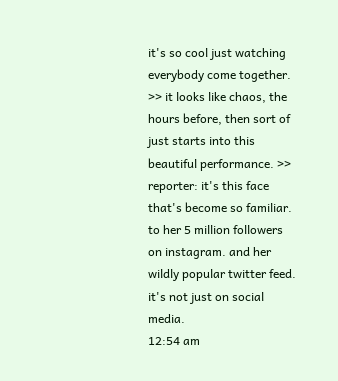it's so cool just watching everybody come together. >> it looks like chaos, the hours before, then sort of just starts into this beautiful performance. >> reporter: it's this face that's become so familiar. to her 5 million followers on instagram. and her wildly popular twitter feed. it's not just on social media.
12:54 am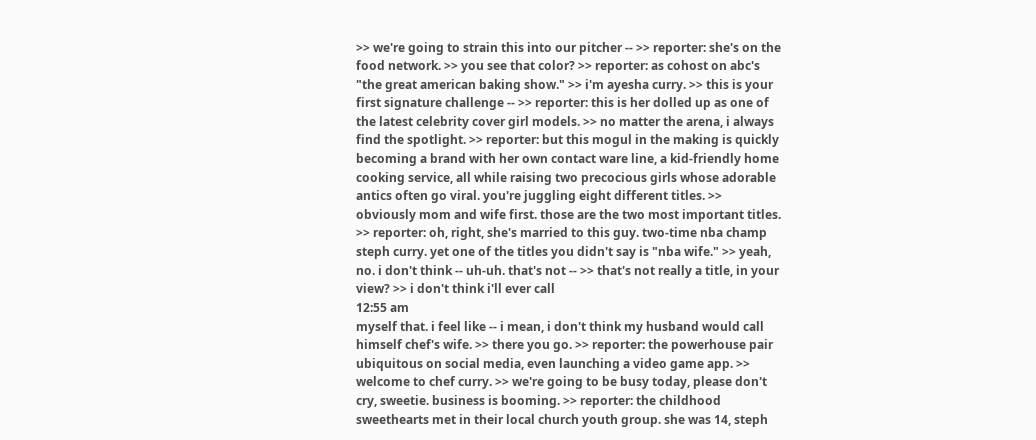>> we're going to strain this into our pitcher -- >> reporter: she's on the food network. >> you see that color? >> reporter: as cohost on abc's "the great american baking show." >> i'm ayesha curry. >> this is your first signature challenge -- >> reporter: this is her dolled up as one of the latest celebrity cover girl models. >> no matter the arena, i always find the spotlight. >> reporter: but this mogul in the making is quickly becoming a brand with her own contact ware line, a kid-friendly home cooking service, all while raising two precocious girls whose adorable antics often go viral. you're juggling eight different titles. >> obviously mom and wife first. those are the two most important titles. >> reporter: oh, right, she's married to this guy. two-time nba champ steph curry. yet one of the titles you didn't say is "nba wife." >> yeah, no. i don't think -- uh-uh. that's not -- >> that's not really a title, in your view? >> i don't think i'll ever call
12:55 am
myself that. i feel like -- i mean, i don't think my husband would call himself chef's wife. >> there you go. >> reporter: the powerhouse pair ubiquitous on social media, even launching a video game app. >> welcome to chef curry. >> we're going to be busy today, please don't cry, sweetie. business is booming. >> reporter: the childhood sweethearts met in their local church youth group. she was 14, steph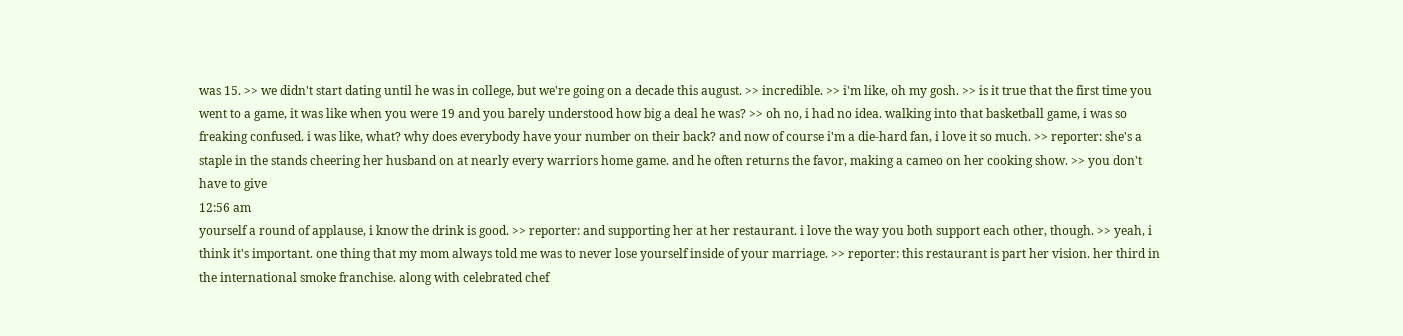was 15. >> we didn't start dating until he was in college, but we're going on a decade this august. >> incredible. >> i'm like, oh my gosh. >> is it true that the first time you went to a game, it was like when you were 19 and you barely understood how big a deal he was? >> oh no, i had no idea. walking into that basketball game, i was so freaking confused. i was like, what? why does everybody have your number on their back? and now of course i'm a die-hard fan, i love it so much. >> reporter: she's a staple in the stands cheering her husband on at nearly every warriors home game. and he often returns the favor, making a cameo on her cooking show. >> you don't have to give
12:56 am
yourself a round of applause, i know the drink is good. >> reporter: and supporting her at her restaurant. i love the way you both support each other, though. >> yeah, i think it's important. one thing that my mom always told me was to never lose yourself inside of your marriage. >> reporter: this restaurant is part her vision. her third in the international smoke franchise. along with celebrated chef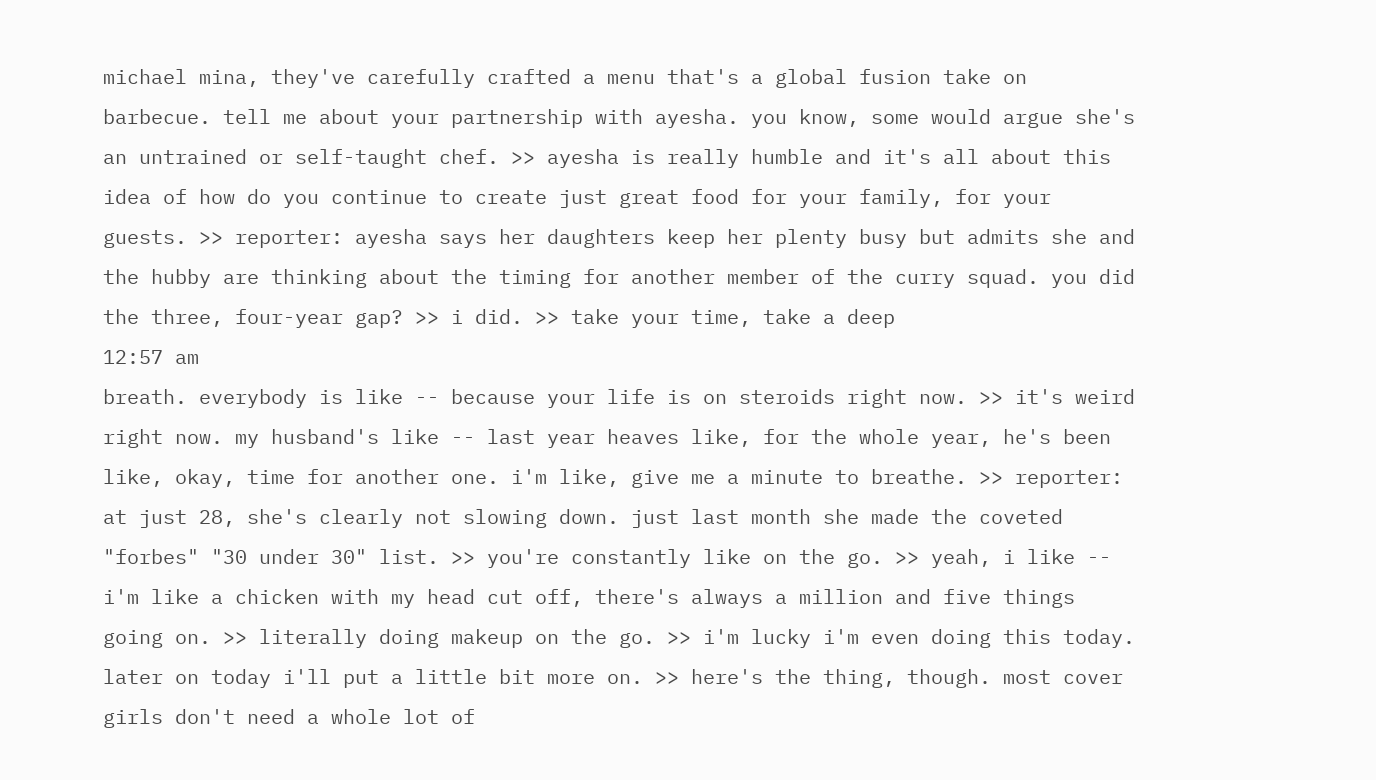michael mina, they've carefully crafted a menu that's a global fusion take on barbecue. tell me about your partnership with ayesha. you know, some would argue she's an untrained or self-taught chef. >> ayesha is really humble and it's all about this idea of how do you continue to create just great food for your family, for your guests. >> reporter: ayesha says her daughters keep her plenty busy but admits she and the hubby are thinking about the timing for another member of the curry squad. you did the three, four-year gap? >> i did. >> take your time, take a deep
12:57 am
breath. everybody is like -- because your life is on steroids right now. >> it's weird right now. my husband's like -- last year heaves like, for the whole year, he's been like, okay, time for another one. i'm like, give me a minute to breathe. >> reporter: at just 28, she's clearly not slowing down. just last month she made the coveted "forbes" "30 under 30" list. >> you're constantly like on the go. >> yeah, i like -- i'm like a chicken with my head cut off, there's always a million and five things going on. >> literally doing makeup on the go. >> i'm lucky i'm even doing this today. later on today i'll put a little bit more on. >> here's the thing, though. most cover girls don't need a whole lot of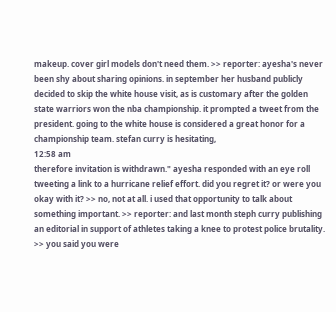makeup. cover girl models don't need them. >> reporter: ayesha's never been shy about sharing opinions. in september her husband publicly decided to skip the white house visit, as is customary after the golden state warriors won the nba championship. it prompted a tweet from the president. going to the white house is considered a great honor for a championship team. stefan curry is hesitating,
12:58 am
therefore invitation is withdrawn." ayesha responded with an eye roll tweeting a link to a hurricane relief effort. did you regret it? or were you okay with it? >> no, not at all. i used that opportunity to talk about something important. >> reporter: and last month steph curry publishing an editorial in support of athletes taking a knee to protest police brutality. >> you said you were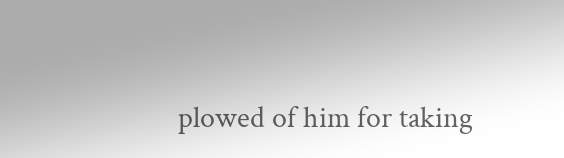plowed of him for taking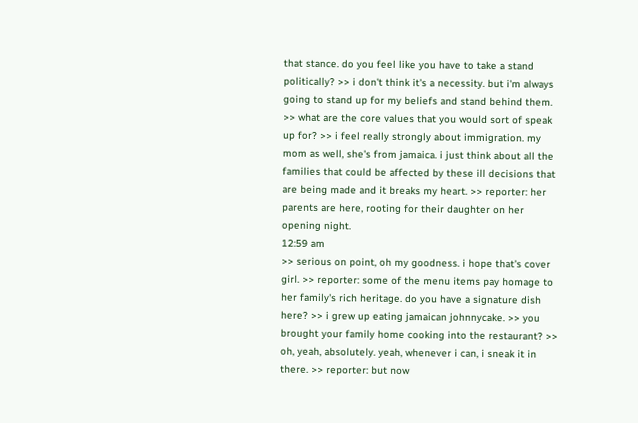that stance. do you feel like you have to take a stand politically? >> i don't think it's a necessity. but i'm always going to stand up for my beliefs and stand behind them. >> what are the core values that you would sort of speak up for? >> i feel really strongly about immigration. my mom as well, she's from jamaica. i just think about all the families that could be affected by these ill decisions that are being made and it breaks my heart. >> reporter: her parents are here, rooting for their daughter on her opening night.
12:59 am
>> serious on point, oh my goodness. i hope that's cover girl. >> reporter: some of the menu items pay homage to her family's rich heritage. do you have a signature dish here? >> i grew up eating jamaican johnnycake. >> you brought your family home cooking into the restaurant? >> oh, yeah, absolutely. yeah, whenever i can, i sneak it in there. >> reporter: but now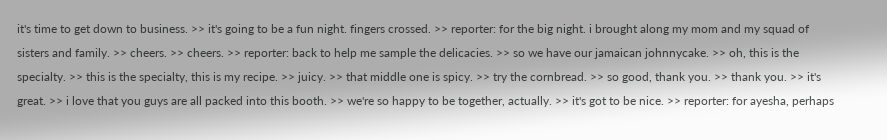it's time to get down to business. >> it's going to be a fun night. fingers crossed. >> reporter: for the big night. i brought along my mom and my squad of sisters and family. >> cheers. >> cheers. >> reporter: back to help me sample the delicacies. >> so we have our jamaican johnnycake. >> oh, this is the specialty. >> this is the specialty, this is my recipe. >> juicy. >> that middle one is spicy. >> try the cornbread. >> so good, thank you. >> thank you. >> it's great. >> i love that you guys are all packed into this booth. >> we're so happy to be together, actually. >> it's got to be nice. >> reporter: for ayesha, perhaps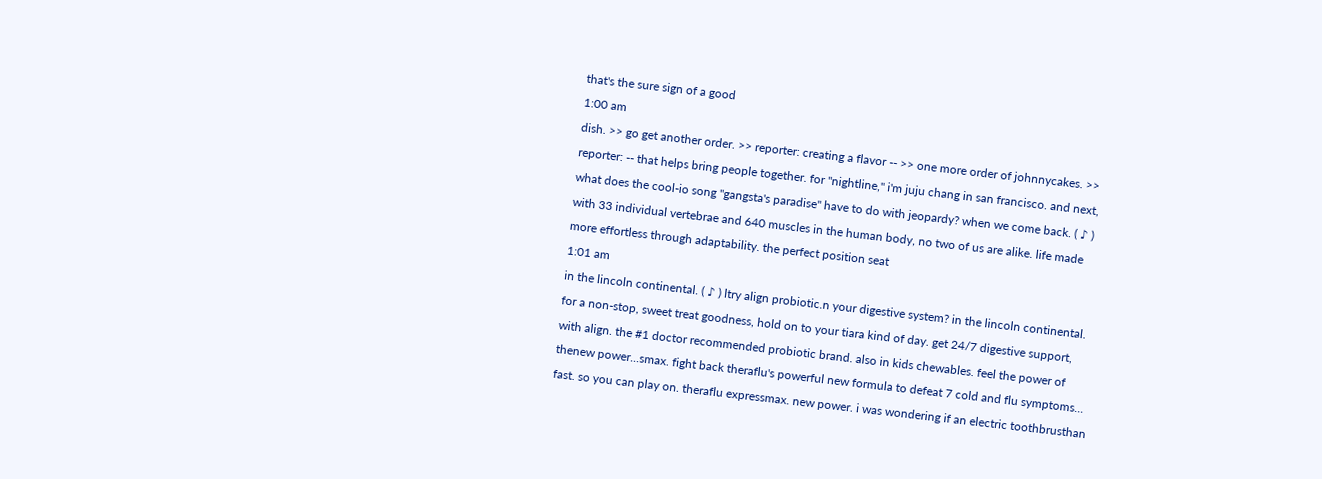that's the sure sign of a good
1:00 am
dish. >> go get another order. >> reporter: creating a flavor -- >> one more order of johnnycakes. >> reporter: -- that helps bring people together. for "nightline," i'm juju chang in san francisco. and next, what does the cool-io song "gangsta's paradise" have to do with jeopardy? when we come back. ( ♪ ) with 33 individual vertebrae and 640 muscles in the human body, no two of us are alike. life made more effortless through adaptability. the perfect position seat
1:01 am
in the lincoln continental. ( ♪ ) ltry align probiotic.n your digestive system? in the lincoln continental. for a non-stop, sweet treat goodness, hold on to your tiara kind of day. get 24/7 digestive support, with align. the #1 doctor recommended probiotic brand. also in kids chewables. feel the power of thenew power...smax. fight back theraflu's powerful new formula to defeat 7 cold and flu symptoms... fast. so you can play on. theraflu expressmax. new power. i was wondering if an electric toothbrusthan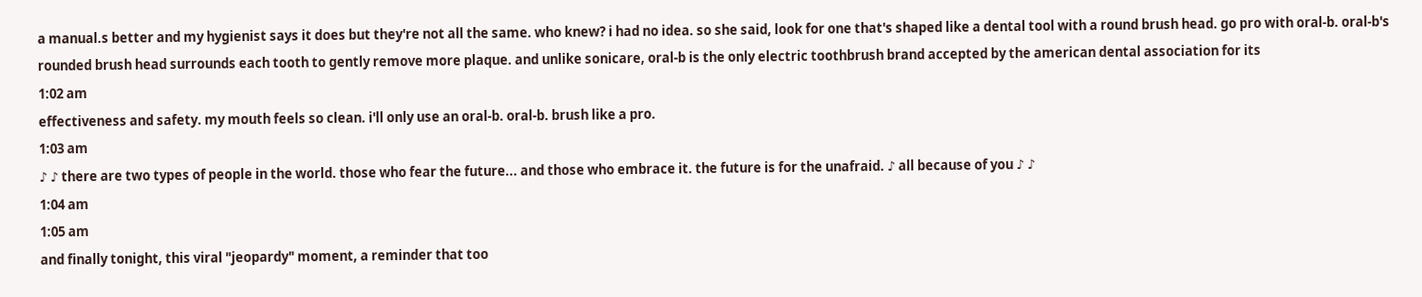a manual.s better and my hygienist says it does but they're not all the same. who knew? i had no idea. so she said, look for one that's shaped like a dental tool with a round brush head. go pro with oral-b. oral-b's rounded brush head surrounds each tooth to gently remove more plaque. and unlike sonicare, oral-b is the only electric toothbrush brand accepted by the american dental association for its
1:02 am
effectiveness and safety. my mouth feels so clean. i'll only use an oral-b. oral-b. brush like a pro.
1:03 am
♪ ♪ there are two types of people in the world. those who fear the future... and those who embrace it. the future is for the unafraid. ♪ all because of you ♪ ♪
1:04 am
1:05 am
and finally tonight, this viral "jeopardy" moment, a reminder that too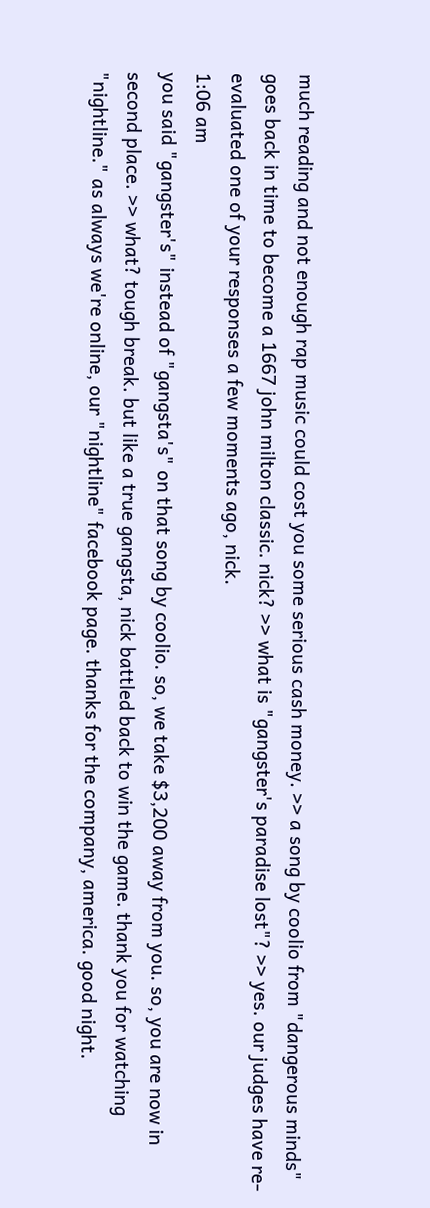much reading and not enough rap music could cost you some serious cash money. >> a song by coolio from "dangerous minds" goes back in time to become a 1667 john milton classic. nick? >> what is "gangster's paradise lost"? >> yes. our judges have re-evaluated one of your responses a few moments ago, nick.
1:06 am
you said "gangster's" instead of "gangsta's" on that song by coolio. so, we take $3,200 away from you. so, you are now in second place. >> what? tough break. but like a true gangsta, nick battled back to win the game. thank you for watching "nightline." as always we're online, our "nightline" facebook page. thanks for the company, america. good night.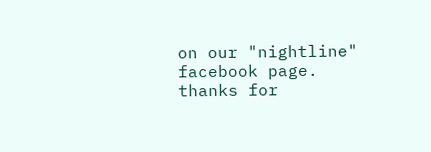on our "nightline" facebook page. thanks for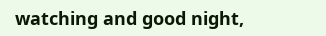watching and good night,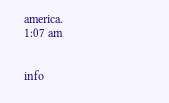america.
1:07 am


info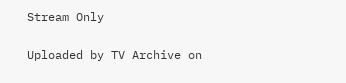Stream Only

Uploaded by TV Archive on